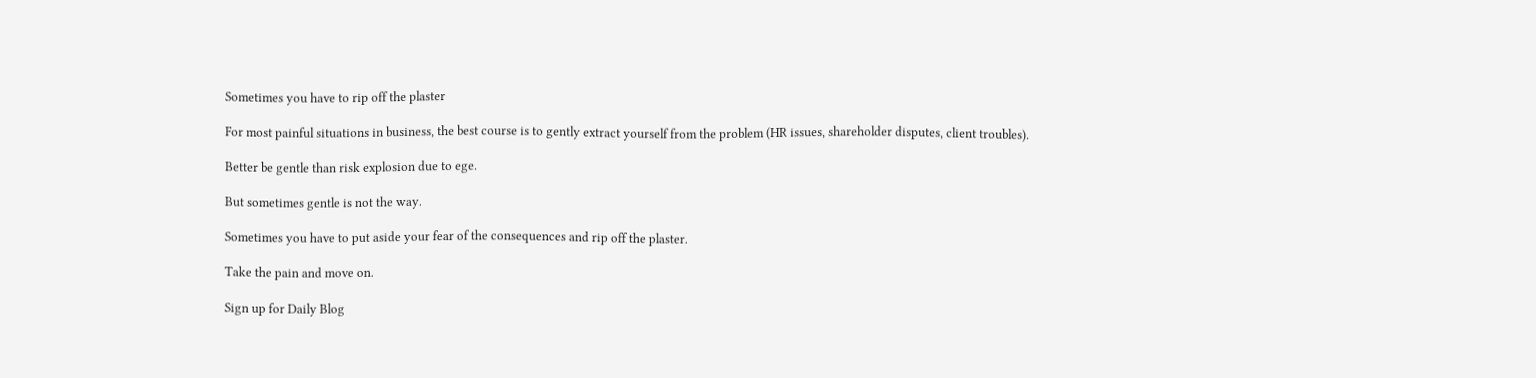Sometimes you have to rip off the plaster

For most painful situations in business, the best course is to gently extract yourself from the problem (HR issues, shareholder disputes, client troubles).

Better be gentle than risk explosion due to ege.

But sometimes gentle is not the way.

Sometimes you have to put aside your fear of the consequences and rip off the plaster.

Take the pain and move on.

Sign up for Daily Blog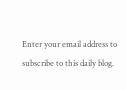Enter your email address to subscribe to this daily blog.